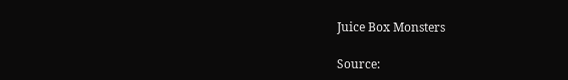Juice Box Monsters

Source: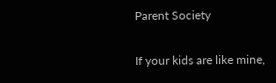Parent Society

If your kids are like mine,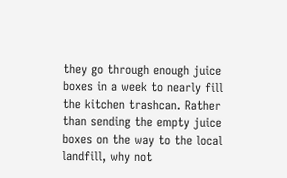they go through enough juice boxes in a week to nearly fill the kitchen trashcan. Rather than sending the empty juice boxes on the way to the local landfill, why not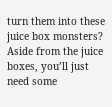turn them into these juice box monsters? Aside from the juice boxes, you’ll just need some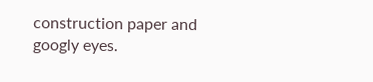construction paper and googly eyes.